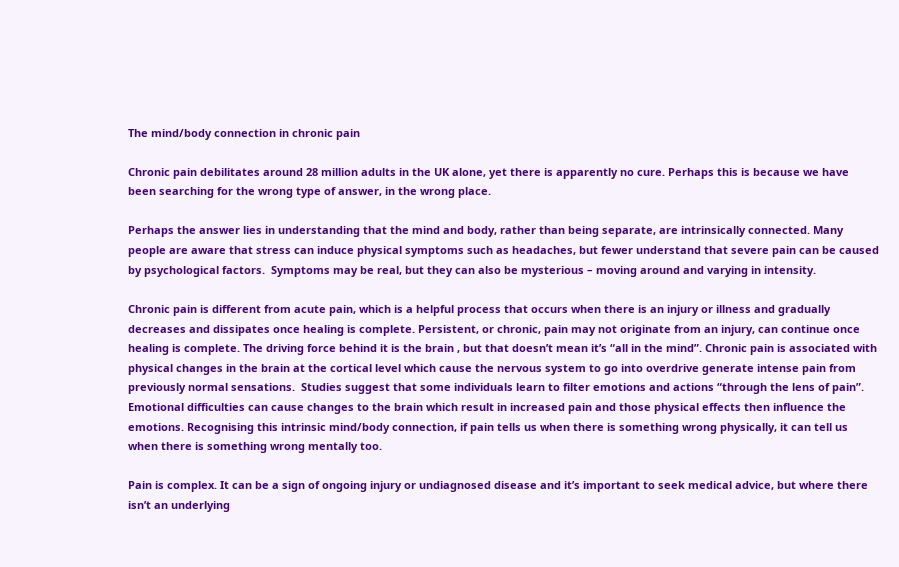The mind/body connection in chronic pain

Chronic pain debilitates around 28 million adults in the UK alone, yet there is apparently no cure. Perhaps this is because we have been searching for the wrong type of answer, in the wrong place.

Perhaps the answer lies in understanding that the mind and body, rather than being separate, are intrinsically connected. Many people are aware that stress can induce physical symptoms such as headaches, but fewer understand that severe pain can be caused by psychological factors.  Symptoms may be real, but they can also be mysterious – moving around and varying in intensity.

Chronic pain is different from acute pain, which is a helpful process that occurs when there is an injury or illness and gradually decreases and dissipates once healing is complete. Persistent, or chronic, pain may not originate from an injury, can continue once healing is complete. The driving force behind it is the brain , but that doesn’t mean it’s “all in the mind”. Chronic pain is associated with physical changes in the brain at the cortical level which cause the nervous system to go into overdrive generate intense pain from previously normal sensations.  Studies suggest that some individuals learn to filter emotions and actions “through the lens of pain”.  Emotional difficulties can cause changes to the brain which result in increased pain and those physical effects then influence the emotions. Recognising this intrinsic mind/body connection, if pain tells us when there is something wrong physically, it can tell us when there is something wrong mentally too.

Pain is complex. It can be a sign of ongoing injury or undiagnosed disease and it’s important to seek medical advice, but where there isn’t an underlying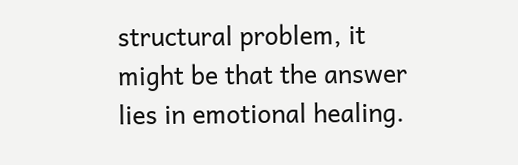structural problem, it might be that the answer lies in emotional healing.